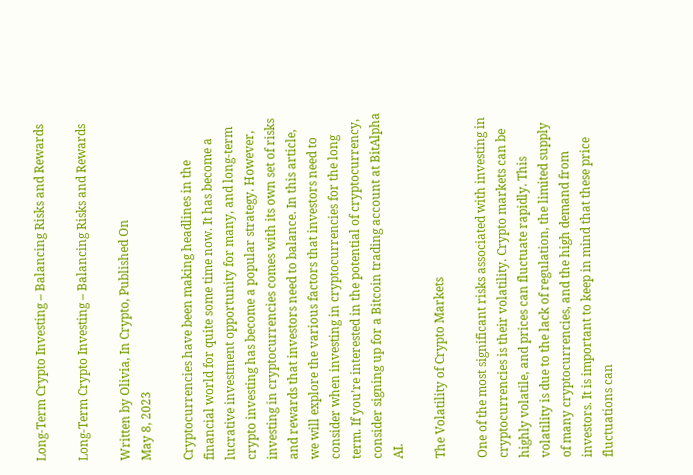Long-Term Crypto Investing – Balancing Risks and Rewards

Long-Term Crypto Investing – Balancing Risks and Rewards

Written by Olivia, In Crypto, Published On
May 8, 2023

Cryptocurrencies have been making headlines in the financial world for quite some time now. It has become a lucrative investment opportunity for many, and long-term crypto investing has become a popular strategy. However, investing in cryptocurrencies comes with its own set of risks and rewards that investors need to balance. In this article, we will explore the various factors that investors need to consider when investing in cryptocurrencies for the long term. If you’re interested in the potential of cryptocurrency, consider signing up for a Bitcoin trading account at BitAlpha AI.

The Volatility of Crypto Markets

One of the most significant risks associated with investing in cryptocurrencies is their volatility. Crypto markets can be highly volatile, and prices can fluctuate rapidly. This volatility is due to the lack of regulation, the limited supply of many cryptocurrencies, and the high demand from investors. It is important to keep in mind that these price fluctuations can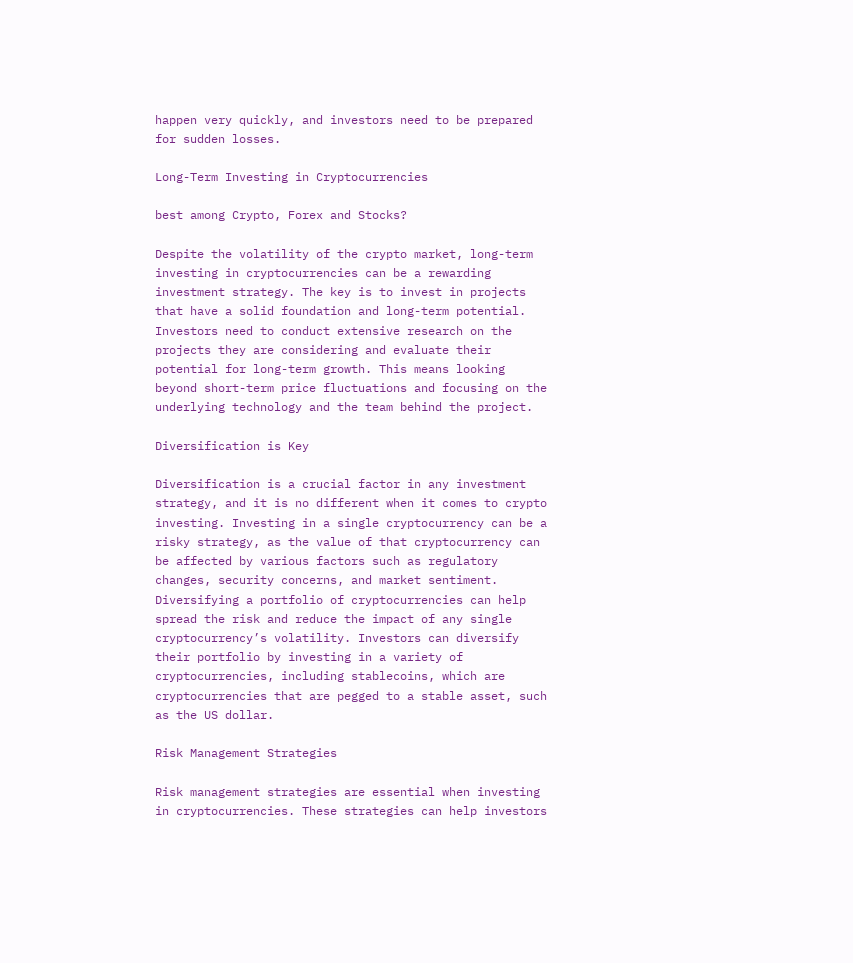happen very quickly, and investors need to be prepared for sudden losses.

Long-Term Investing in Cryptocurrencies

best among Crypto, Forex and Stocks?

Despite the volatility of the crypto market, long-term investing in cryptocurrencies can be a rewarding investment strategy. The key is to invest in projects that have a solid foundation and long-term potential. Investors need to conduct extensive research on the projects they are considering and evaluate their potential for long-term growth. This means looking beyond short-term price fluctuations and focusing on the underlying technology and the team behind the project.

Diversification is Key

Diversification is a crucial factor in any investment strategy, and it is no different when it comes to crypto investing. Investing in a single cryptocurrency can be a risky strategy, as the value of that cryptocurrency can be affected by various factors such as regulatory changes, security concerns, and market sentiment. Diversifying a portfolio of cryptocurrencies can help spread the risk and reduce the impact of any single cryptocurrency’s volatility. Investors can diversify their portfolio by investing in a variety of cryptocurrencies, including stablecoins, which are cryptocurrencies that are pegged to a stable asset, such as the US dollar.

Risk Management Strategies

Risk management strategies are essential when investing in cryptocurrencies. These strategies can help investors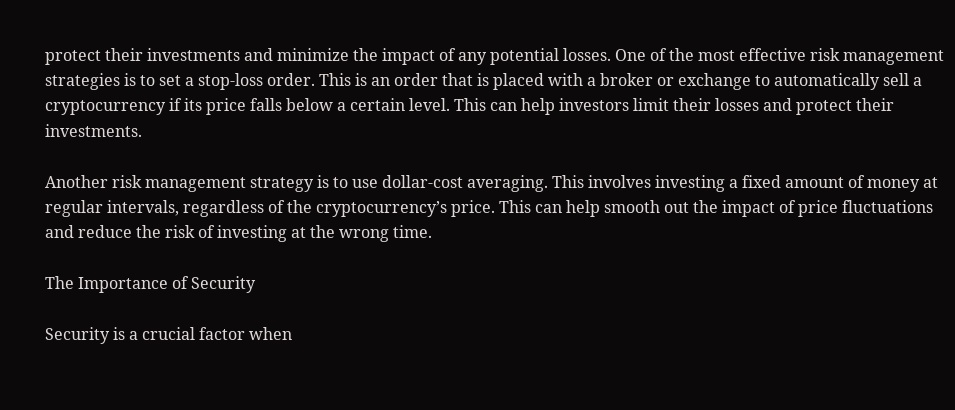protect their investments and minimize the impact of any potential losses. One of the most effective risk management strategies is to set a stop-loss order. This is an order that is placed with a broker or exchange to automatically sell a cryptocurrency if its price falls below a certain level. This can help investors limit their losses and protect their investments.

Another risk management strategy is to use dollar-cost averaging. This involves investing a fixed amount of money at regular intervals, regardless of the cryptocurrency’s price. This can help smooth out the impact of price fluctuations and reduce the risk of investing at the wrong time.

The Importance of Security

Security is a crucial factor when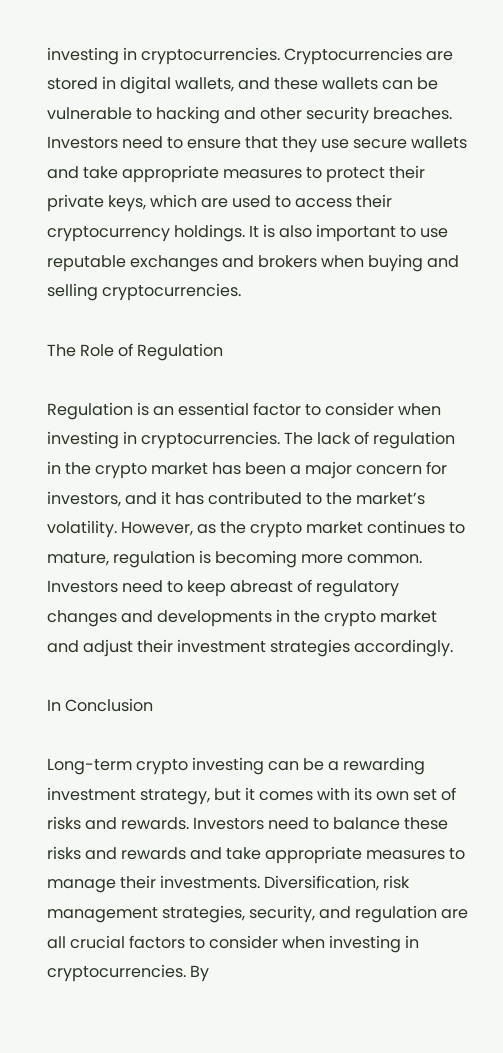investing in cryptocurrencies. Cryptocurrencies are stored in digital wallets, and these wallets can be vulnerable to hacking and other security breaches. Investors need to ensure that they use secure wallets and take appropriate measures to protect their private keys, which are used to access their cryptocurrency holdings. It is also important to use reputable exchanges and brokers when buying and selling cryptocurrencies.

The Role of Regulation

Regulation is an essential factor to consider when investing in cryptocurrencies. The lack of regulation in the crypto market has been a major concern for investors, and it has contributed to the market’s volatility. However, as the crypto market continues to mature, regulation is becoming more common. Investors need to keep abreast of regulatory changes and developments in the crypto market and adjust their investment strategies accordingly.

In Conclusion

Long-term crypto investing can be a rewarding investment strategy, but it comes with its own set of risks and rewards. Investors need to balance these risks and rewards and take appropriate measures to manage their investments. Diversification, risk management strategies, security, and regulation are all crucial factors to consider when investing in cryptocurrencies. By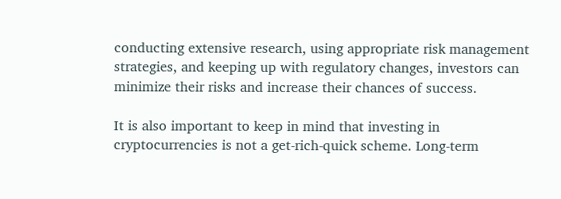conducting extensive research, using appropriate risk management strategies, and keeping up with regulatory changes, investors can minimize their risks and increase their chances of success.

It is also important to keep in mind that investing in cryptocurrencies is not a get-rich-quick scheme. Long-term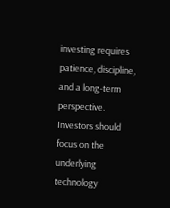investing requires patience, discipline, and a long-term perspective. Investors should focus on the underlying technology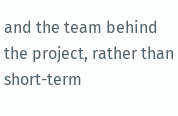and the team behind the project, rather than short-term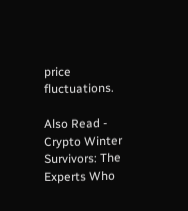price fluctuations.

Also Read -   Crypto Winter Survivors: The Experts Who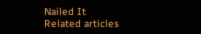Nailed It
Related articles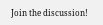Join the discussion!